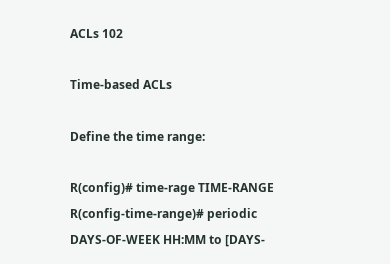ACLs 102

Time-based ACLs

Define the time range:

R(config)# time-rage TIME-RANGE
R(config-time-range)# periodic DAYS-OF-WEEK HH:MM to [DAYS-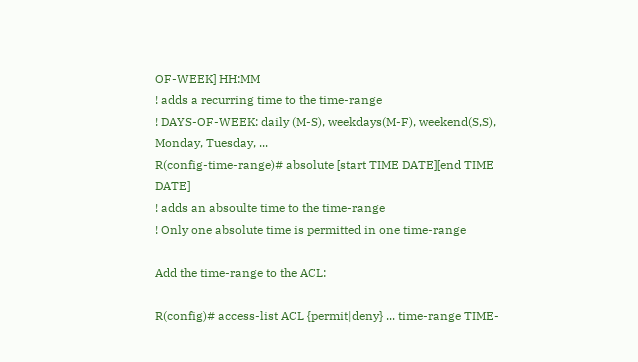OF-WEEK] HH:MM
! adds a recurring time to the time-range
! DAYS-OF-WEEK: daily (M-S), weekdays(M-F), weekend(S,S), Monday, Tuesday, ...
R(config-time-range)# absolute [start TIME DATE][end TIME DATE]
! adds an absoulte time to the time-range
! Only one absolute time is permitted in one time-range

Add the time-range to the ACL:

R(config)# access-list ACL {permit|deny} ... time-range TIME-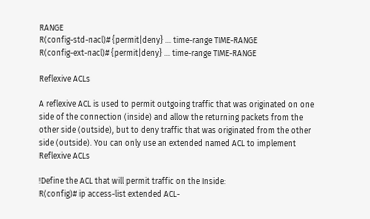RANGE
R(config-std-nacl)# {permit|deny} ... time-range TIME-RANGE
R(config-ext-nacl)# {permit|deny} ... time-range TIME-RANGE

Reflexive ACLs

A reflexive ACL is used to permit outgoing traffic that was originated on one side of the connection (inside) and allow the returning packets from the other side (outside), but to deny traffic that was originated from the other side (outside). You can only use an extended named ACL to implement Reflexive ACLs

!Define the ACL that will permit traffic on the Inside:
R(config)# ip access-list extended ACL-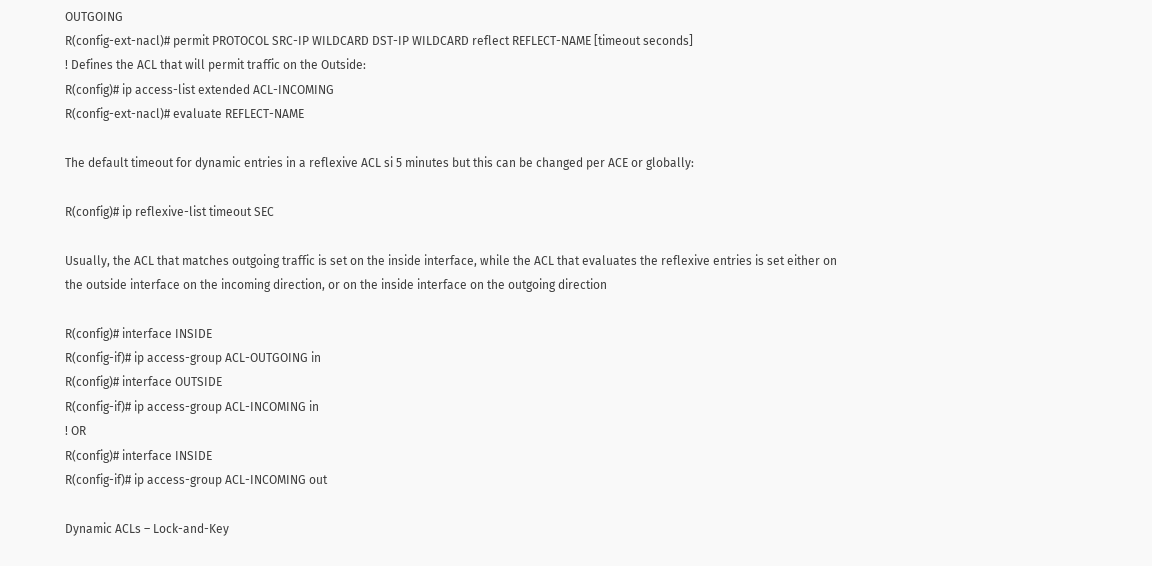OUTGOING
R(config-ext-nacl)# permit PROTOCOL SRC-IP WILDCARD DST-IP WILDCARD reflect REFLECT-NAME [timeout seconds]
! Defines the ACL that will permit traffic on the Outside:
R(config)# ip access-list extended ACL-INCOMING
R(config-ext-nacl)# evaluate REFLECT-NAME

The default timeout for dynamic entries in a reflexive ACL si 5 minutes but this can be changed per ACE or globally:

R(config)# ip reflexive-list timeout SEC

Usually, the ACL that matches outgoing traffic is set on the inside interface, while the ACL that evaluates the reflexive entries is set either on the outside interface on the incoming direction, or on the inside interface on the outgoing direction

R(config)# interface INSIDE
R(config-if)# ip access-group ACL-OUTGOING in
R(config)# interface OUTSIDE
R(config-if)# ip access-group ACL-INCOMING in
! OR
R(config)# interface INSIDE
R(config-if)# ip access-group ACL-INCOMING out

Dynamic ACLs – Lock-and-Key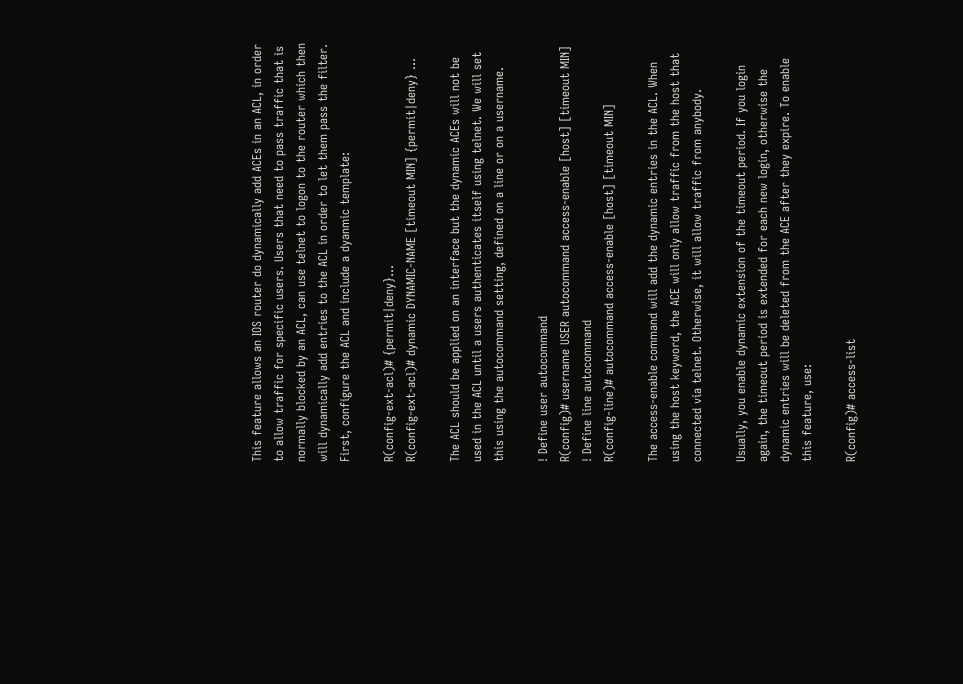This feature allows an IOS router do dynamically add ACEs in an ACL, in order to allow traffic for specific users. Users that need to pass traffic that is normally blocked by an ACL, can use telnet to logon to the router which then will dynamically add entries to the ACL in order to let them pass the filter. First, configure the ACL and include a dyanmic template:

R(config-ext-acl)# {permit|deny}...
R(config-ext-acl)# dynamic DYNAMIC-NAME [timeout MIN] {permit|deny} ...

The ACL should be applied on an interface but the dynamic ACEs will not be used in the ACL until a users authenticates itself using telnet. We will set this using the autocommand setting, defined on a line or on a username.

! Define user autocommand
R(config)# username USER autocommand access-enable [host] [timeout MIN]
! Define line autocommand
R(config-line)# autocommand access-enable [host] [timeout MIN]

The access-enable command will add the dynamic entries in the ACL. When using the host keyword, the ACE will only allow traffic from the host that connected via telnet. Otherwise, it will allow traffic from anybody.

Usually, you enable dynamic extension of the timeout period. If you login again, the timeout period is extended for each new login, otherwise the dynamic entries will be deleted from the ACE after they expire. To enable this feature, use:

R(config)# access-list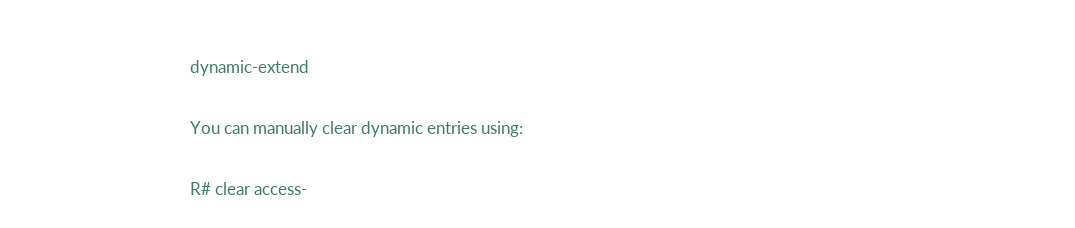dynamic-extend

You can manually clear dynamic entries using:

R# clear access-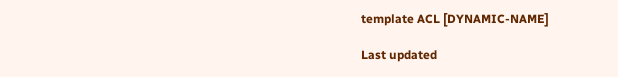template ACL [DYNAMIC-NAME]

Last updated